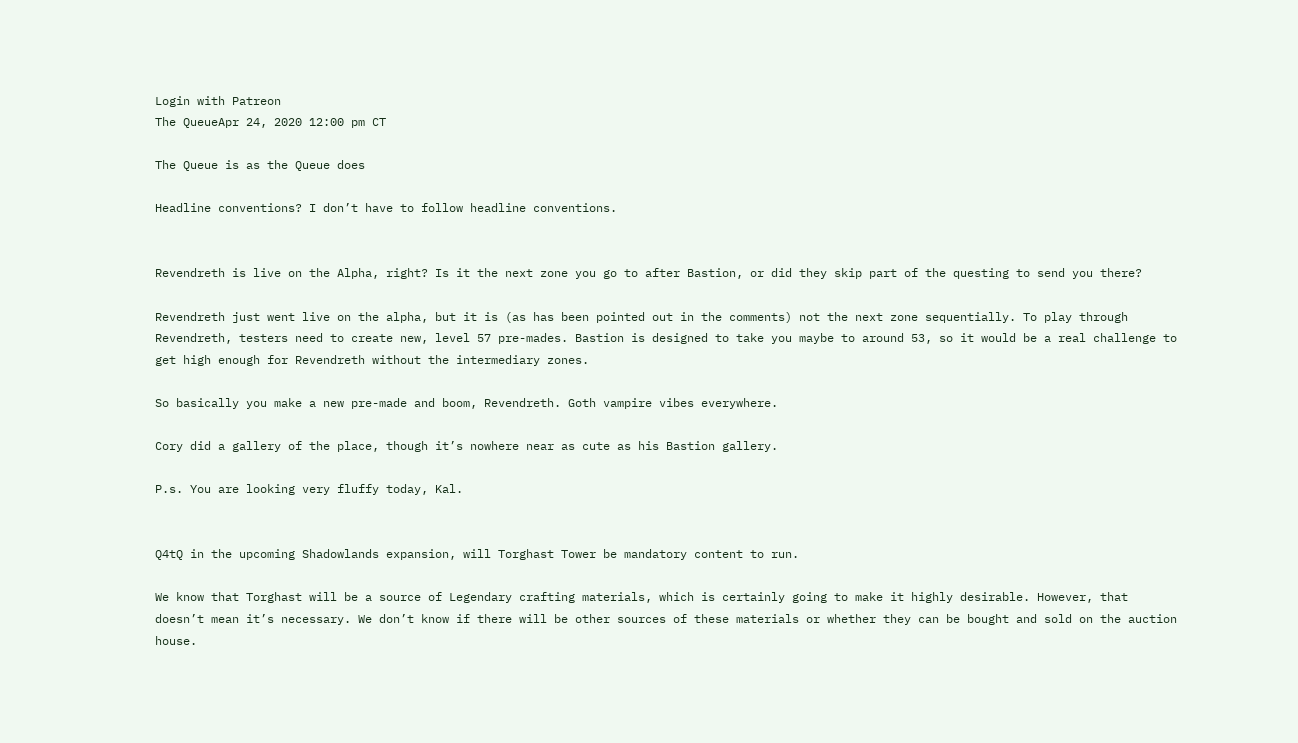Login with Patreon
The QueueApr 24, 2020 12:00 pm CT

The Queue is as the Queue does

Headline conventions? I don’t have to follow headline conventions.


Revendreth is live on the Alpha, right? Is it the next zone you go to after Bastion, or did they skip part of the questing to send you there?

Revendreth just went live on the alpha, but it is (as has been pointed out in the comments) not the next zone sequentially. To play through Revendreth, testers need to create new, level 57 pre-mades. Bastion is designed to take you maybe to around 53, so it would be a real challenge to get high enough for Revendreth without the intermediary zones.

So basically you make a new pre-made and boom, Revendreth. Goth vampire vibes everywhere.

Cory did a gallery of the place, though it’s nowhere near as cute as his Bastion gallery.

P.s. You are looking very fluffy today, Kal.


Q4tQ in the upcoming Shadowlands expansion, will Torghast Tower be mandatory content to run.

We know that Torghast will be a source of Legendary crafting materials, which is certainly going to make it highly desirable. However, that doesn’t mean it’s necessary. We don’t know if there will be other sources of these materials or whether they can be bought and sold on the auction house.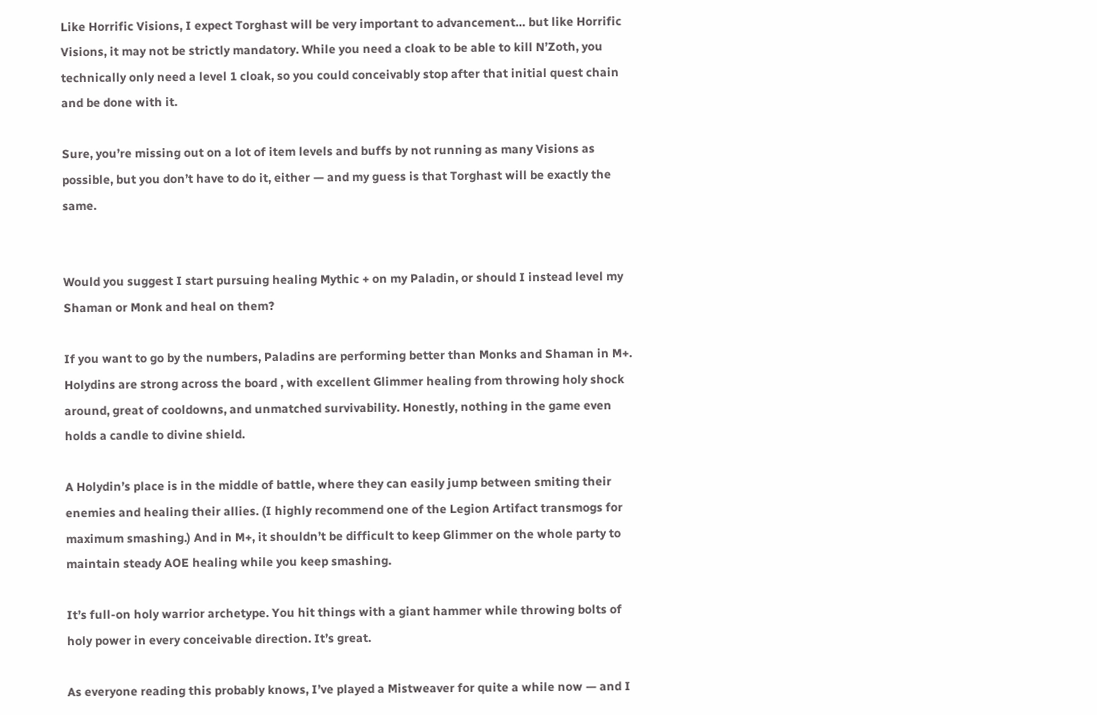Like Horrific Visions, I expect Torghast will be very important to advancement… but like Horrific Visions, it may not be strictly mandatory. While you need a cloak to be able to kill N’Zoth, you technically only need a level 1 cloak, so you could conceivably stop after that initial quest chain and be done with it.

Sure, you’re missing out on a lot of item levels and buffs by not running as many Visions as possible, but you don’t have to do it, either — and my guess is that Torghast will be exactly the same.


Would you suggest I start pursuing healing Mythic + on my Paladin, or should I instead level my Shaman or Monk and heal on them?

If you want to go by the numbers, Paladins are performing better than Monks and Shaman in M+. Holydins are strong across the board , with excellent Glimmer healing from throwing holy shock around, great of cooldowns, and unmatched survivability. Honestly, nothing in the game even holds a candle to divine shield.

A Holydin’s place is in the middle of battle, where they can easily jump between smiting their enemies and healing their allies. (I highly recommend one of the Legion Artifact transmogs for maximum smashing.) And in M+, it shouldn’t be difficult to keep Glimmer on the whole party to maintain steady AOE healing while you keep smashing.

It’s full-on holy warrior archetype. You hit things with a giant hammer while throwing bolts of holy power in every conceivable direction. It’s great.

As everyone reading this probably knows, I’ve played a Mistweaver for quite a while now — and I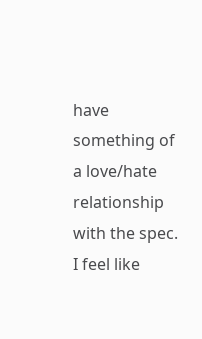have something of a love/hate relationship with the spec. I feel like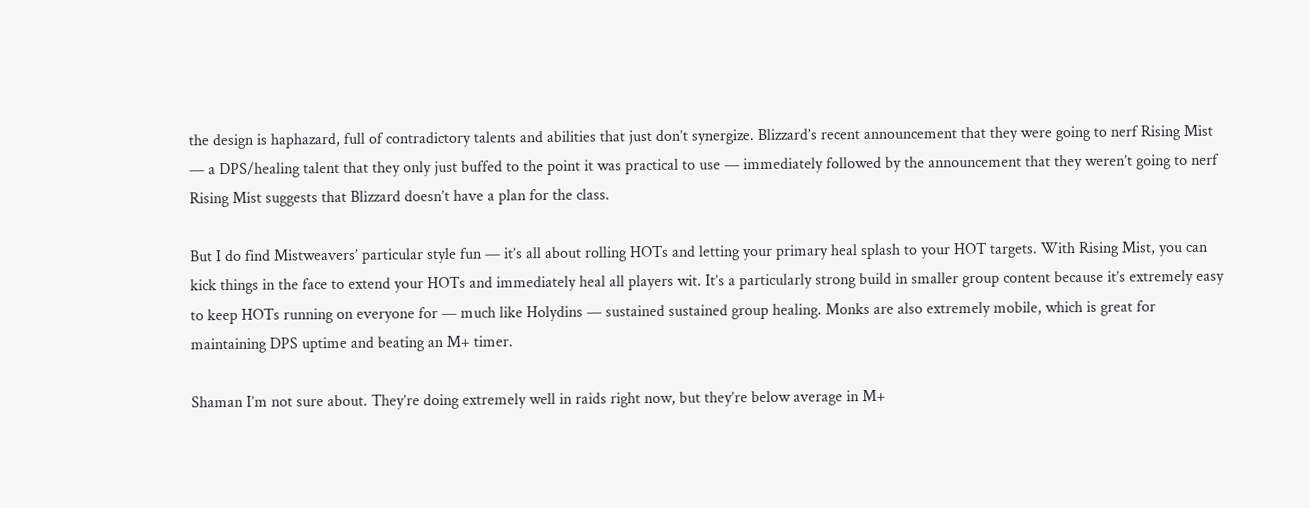the design is haphazard, full of contradictory talents and abilities that just don’t synergize. Blizzard’s recent announcement that they were going to nerf Rising Mist — a DPS/healing talent that they only just buffed to the point it was practical to use — immediately followed by the announcement that they weren’t going to nerf Rising Mist suggests that Blizzard doesn’t have a plan for the class.

But I do find Mistweavers’ particular style fun — it’s all about rolling HOTs and letting your primary heal splash to your HOT targets. With Rising Mist, you can kick things in the face to extend your HOTs and immediately heal all players wit. It’s a particularly strong build in smaller group content because it’s extremely easy to keep HOTs running on everyone for — much like Holydins — sustained sustained group healing. Monks are also extremely mobile, which is great for maintaining DPS uptime and beating an M+ timer.

Shaman I’m not sure about. They’re doing extremely well in raids right now, but they’re below average in M+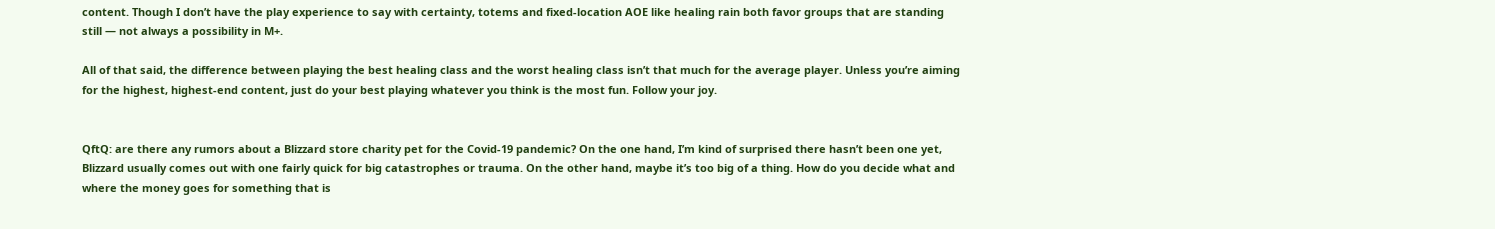content. Though I don’t have the play experience to say with certainty, totems and fixed-location AOE like healing rain both favor groups that are standing still — not always a possibility in M+.

All of that said, the difference between playing the best healing class and the worst healing class isn’t that much for the average player. Unless you’re aiming for the highest, highest-end content, just do your best playing whatever you think is the most fun. Follow your joy.


QftQ: are there any rumors about a Blizzard store charity pet for the Covid-19 pandemic? On the one hand, I’m kind of surprised there hasn’t been one yet, Blizzard usually comes out with one fairly quick for big catastrophes or trauma. On the other hand, maybe it’s too big of a thing. How do you decide what and where the money goes for something that is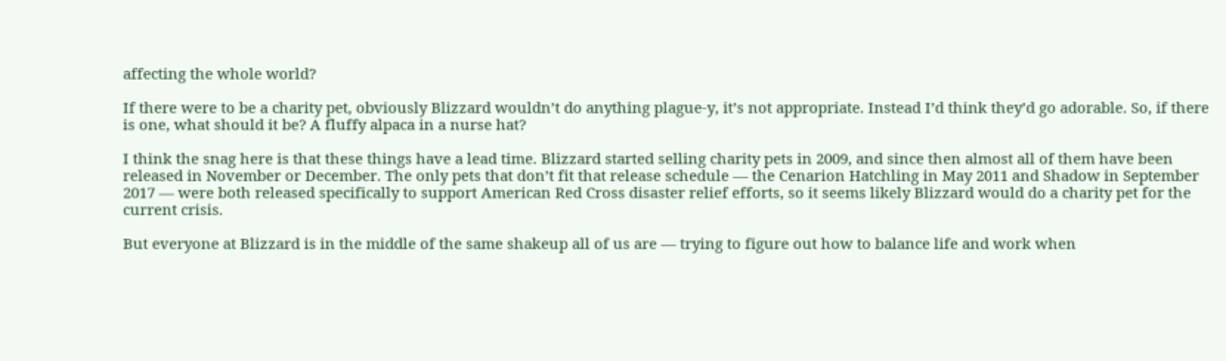affecting the whole world?

If there were to be a charity pet, obviously Blizzard wouldn’t do anything plague-y, it’s not appropriate. Instead I’d think they’d go adorable. So, if there is one, what should it be? A fluffy alpaca in a nurse hat?

I think the snag here is that these things have a lead time. Blizzard started selling charity pets in 2009, and since then almost all of them have been released in November or December. The only pets that don’t fit that release schedule — the Cenarion Hatchling in May 2011 and Shadow in September 2017 — were both released specifically to support American Red Cross disaster relief efforts, so it seems likely Blizzard would do a charity pet for the current crisis.

But everyone at Blizzard is in the middle of the same shakeup all of us are — trying to figure out how to balance life and work when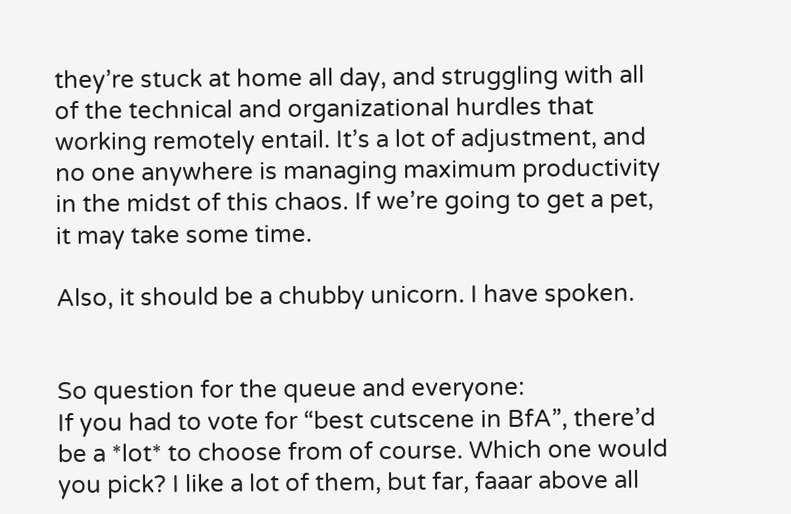they’re stuck at home all day, and struggling with all of the technical and organizational hurdles that working remotely entail. It’s a lot of adjustment, and no one anywhere is managing maximum productivity in the midst of this chaos. If we’re going to get a pet, it may take some time.

Also, it should be a chubby unicorn. I have spoken.


So question for the queue and everyone:
If you had to vote for “best cutscene in BfA”, there’d be a *lot* to choose from of course. Which one would you pick? I like a lot of them, but far, faaar above all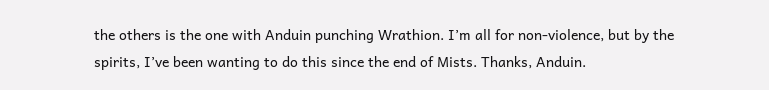the others is the one with Anduin punching Wrathion. I’m all for non-violence, but by the spirits, I’ve been wanting to do this since the end of Mists. Thanks, Anduin.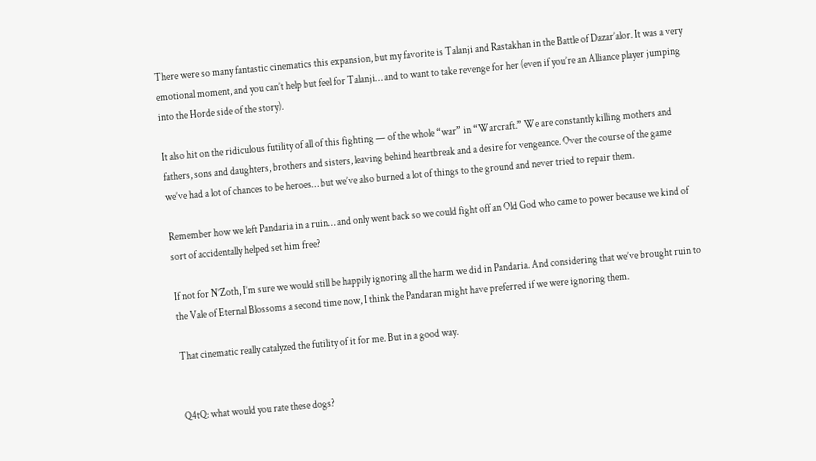There were so many fantastic cinematics this expansion, but my favorite is Talanji and Rastakhan in the Battle of Dazar’alor. It was a very emotional moment, and you can’t help but feel for Talanji… and to want to take revenge for her (even if you’re an Alliance player jumping into the Horde side of the story).

It also hit on the ridiculous futility of all of this fighting — of the whole “war” in “Warcraft.” We are constantly killing mothers and fathers, sons and daughters, brothers and sisters, leaving behind heartbreak and a desire for vengeance. Over the course of the game we’ve had a lot of chances to be heroes… but we’ve also burned a lot of things to the ground and never tried to repair them.

Remember how we left Pandaria in a ruin… and only went back so we could fight off an Old God who came to power because we kind of sort of accidentally helped set him free?

If not for N’Zoth, I’m sure we would still be happily ignoring all the harm we did in Pandaria. And considering that we’ve brought ruin to the Vale of Eternal Blossoms a second time now, I think the Pandaran might have preferred if we were ignoring them.

That cinematic really catalyzed the futility of it for me. But in a good way.


Q4tQ: what would you rate these dogs?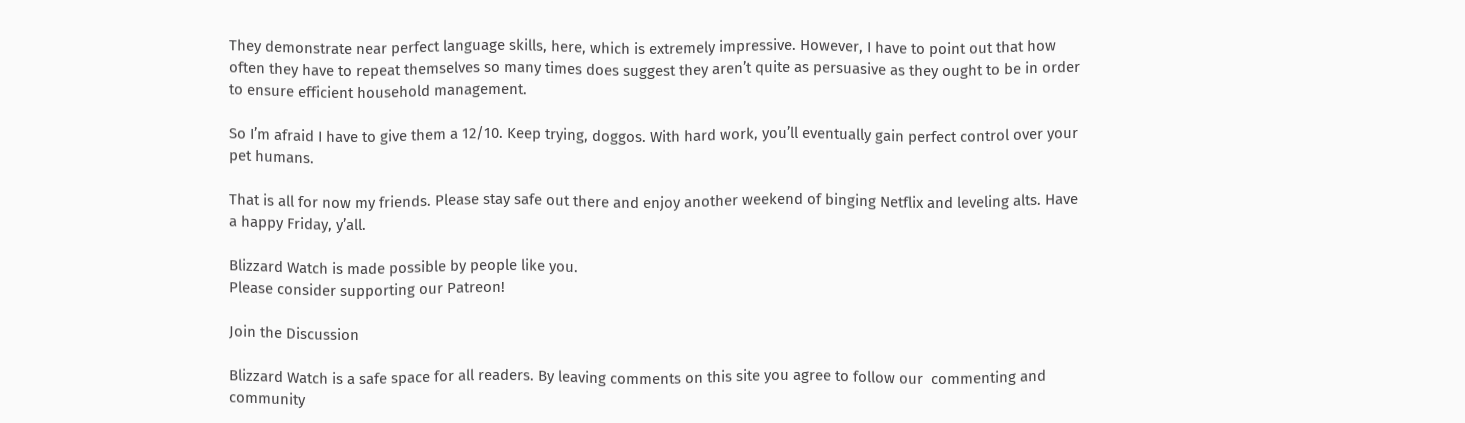They demonstrate near perfect language skills, here, which is extremely impressive. However, I have to point out that how often they have to repeat themselves so many times does suggest they aren’t quite as persuasive as they ought to be in order to ensure efficient household management.

So I’m afraid I have to give them a 12/10. Keep trying, doggos. With hard work, you’ll eventually gain perfect control over your pet humans.

That is all for now my friends. Please stay safe out there and enjoy another weekend of binging Netflix and leveling alts. Have a happy Friday, y’all.

Blizzard Watch is made possible by people like you.
Please consider supporting our Patreon!

Join the Discussion

Blizzard Watch is a safe space for all readers. By leaving comments on this site you agree to follow our  commenting and community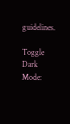guidelines.

Toggle Dark Mode: